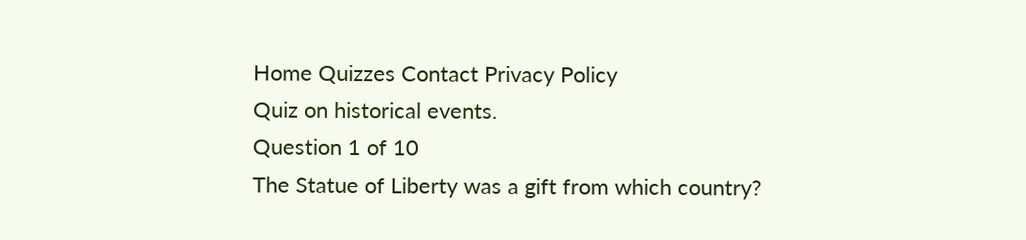Home Quizzes Contact Privacy Policy
Quiz on historical events.
Question 1 of 10
The Statue of Liberty was a gift from which country?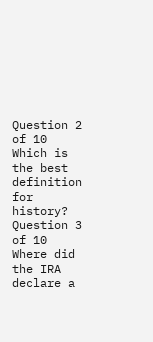Question 2 of 10
Which is the best definition for history?
Question 3 of 10
Where did the IRA declare a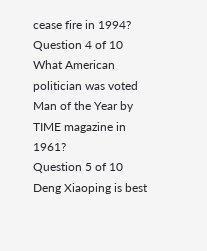cease fire in 1994?
Question 4 of 10
What American politician was voted Man of the Year by TIME magazine in 1961?
Question 5 of 10
Deng Xiaoping is best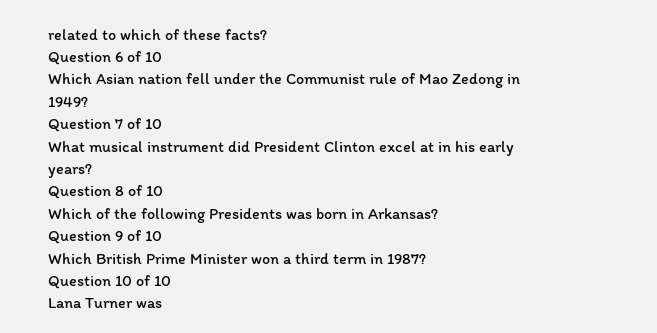related to which of these facts?
Question 6 of 10
Which Asian nation fell under the Communist rule of Mao Zedong in 1949?
Question 7 of 10
What musical instrument did President Clinton excel at in his early years?
Question 8 of 10
Which of the following Presidents was born in Arkansas?
Question 9 of 10
Which British Prime Minister won a third term in 1987?
Question 10 of 10
Lana Turner was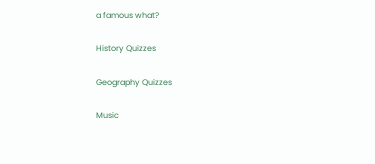a famous what?

History Quizzes

Geography Quizzes

Music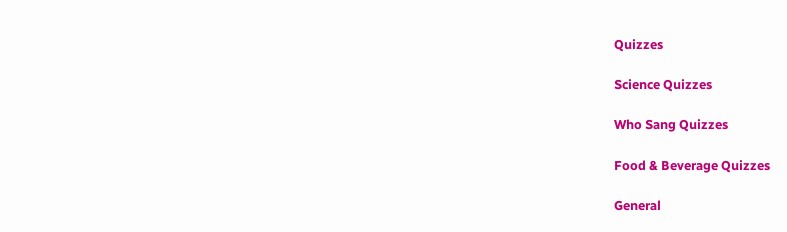Quizzes

Science Quizzes

Who Sang Quizzes

Food & Beverage Quizzes

General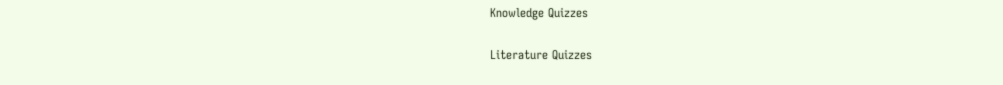Knowledge Quizzes

Literature Quizzes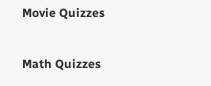Movie Quizzes

Math Quizzes